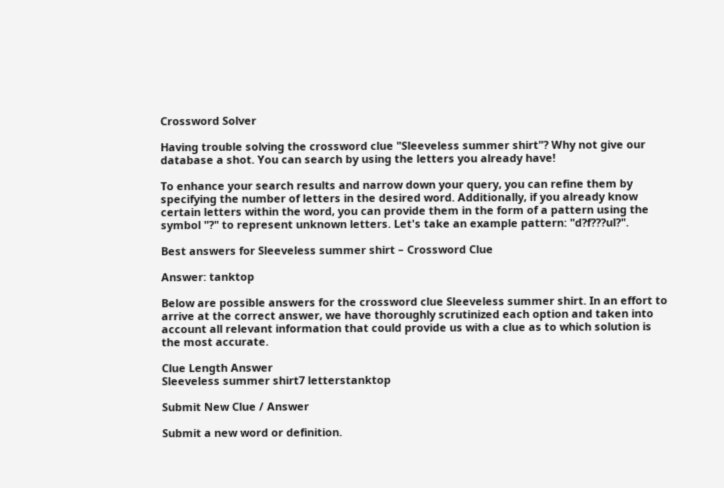Crossword Solver

Having trouble solving the crossword clue "Sleeveless summer shirt"? Why not give our database a shot. You can search by using the letters you already have!

To enhance your search results and narrow down your query, you can refine them by specifying the number of letters in the desired word. Additionally, if you already know certain letters within the word, you can provide them in the form of a pattern using the symbol "?" to represent unknown letters. Let's take an example pattern: "d?f???ul?".

Best answers for Sleeveless summer shirt – Crossword Clue

Answer: tanktop

Below are possible answers for the crossword clue Sleeveless summer shirt. In an effort to arrive at the correct answer, we have thoroughly scrutinized each option and taken into account all relevant information that could provide us with a clue as to which solution is the most accurate.

Clue Length Answer
Sleeveless summer shirt7 letterstanktop

Submit New Clue / Answer

Submit a new word or definition.